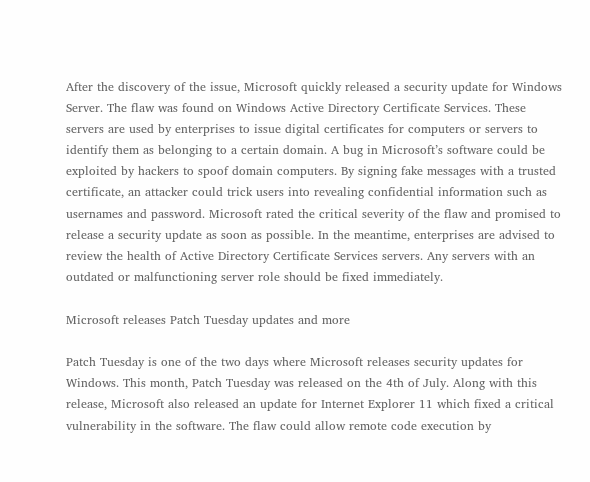After the discovery of the issue, Microsoft quickly released a security update for Windows Server. The flaw was found on Windows Active Directory Certificate Services. These servers are used by enterprises to issue digital certificates for computers or servers to identify them as belonging to a certain domain. A bug in Microsoft’s software could be exploited by hackers to spoof domain computers. By signing fake messages with a trusted certificate, an attacker could trick users into revealing confidential information such as usernames and password. Microsoft rated the critical severity of the flaw and promised to release a security update as soon as possible. In the meantime, enterprises are advised to review the health of Active Directory Certificate Services servers. Any servers with an outdated or malfunctioning server role should be fixed immediately.

Microsoft releases Patch Tuesday updates and more

Patch Tuesday is one of the two days where Microsoft releases security updates for Windows. This month, Patch Tuesday was released on the 4th of July. Along with this release, Microsoft also released an update for Internet Explorer 11 which fixed a critical vulnerability in the software. The flaw could allow remote code execution by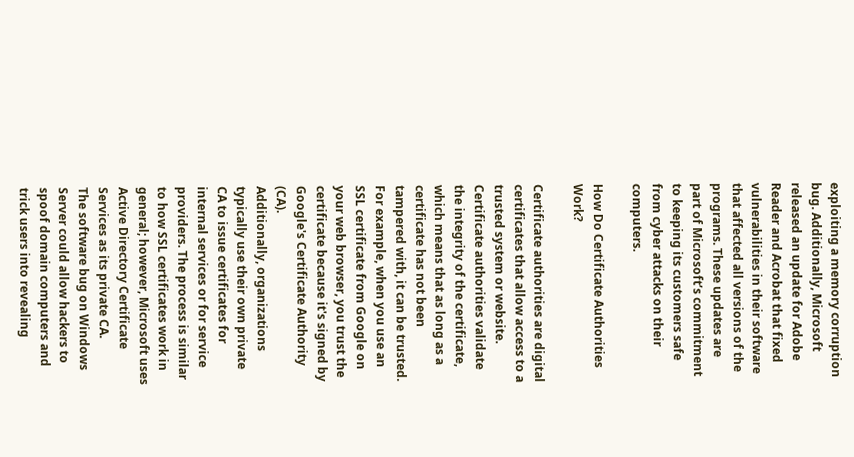exploiting a memory corruption bug. Additionally, Microsoft released an update for Adobe Reader and Acrobat that fixed vulnerabilities in their software that affected all versions of the programs. These updates are part of Microsoft’s commitment to keeping its customers safe from cyber attacks on their computers.

How Do Certificate Authorities Work?

Certificate authorities are digital certificates that allow access to a trusted system or website. Certificate authorities validate the integrity of the certificate, which means that as long as a certificate has not been tampered with, it can be trusted. For example, when you use an SSL certificate from Google on your web browser, you trust the certificate because it's signed by Google's Certificate Authority (CA).
Additionally, organizations typically use their own private CA to issue certificates for internal services or for service providers. The process is similar to how SSL certificates work in general; however, Microsoft uses Active Directory Certificate Services as its private CA.
The software bug on Windows Server could allow hackers to spoof domain computers and trick users into revealing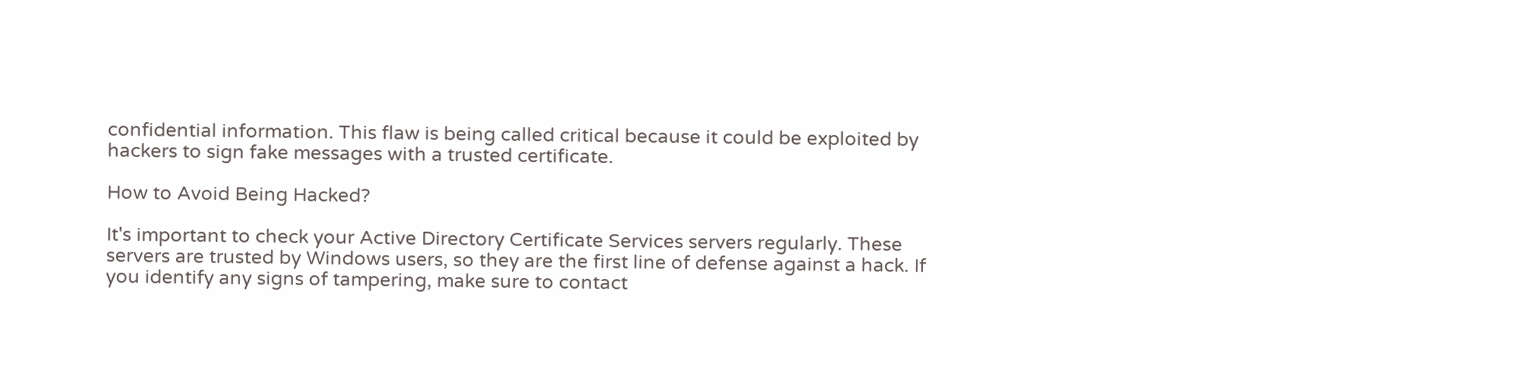confidential information. This flaw is being called critical because it could be exploited by hackers to sign fake messages with a trusted certificate.

How to Avoid Being Hacked?

It's important to check your Active Directory Certificate Services servers regularly. These servers are trusted by Windows users, so they are the first line of defense against a hack. If you identify any signs of tampering, make sure to contact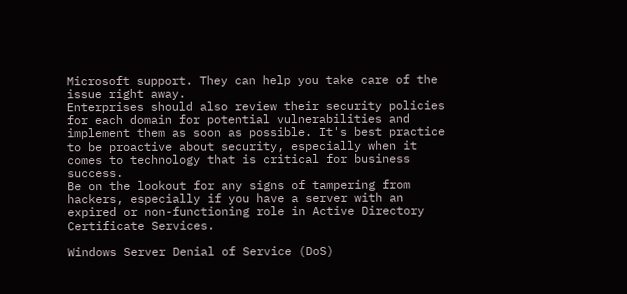Microsoft support. They can help you take care of the issue right away.
Enterprises should also review their security policies for each domain for potential vulnerabilities and implement them as soon as possible. It's best practice to be proactive about security, especially when it comes to technology that is critical for business success.
Be on the lookout for any signs of tampering from hackers, especially if you have a server with an expired or non-functioning role in Active Directory Certificate Services.

Windows Server Denial of Service (DoS)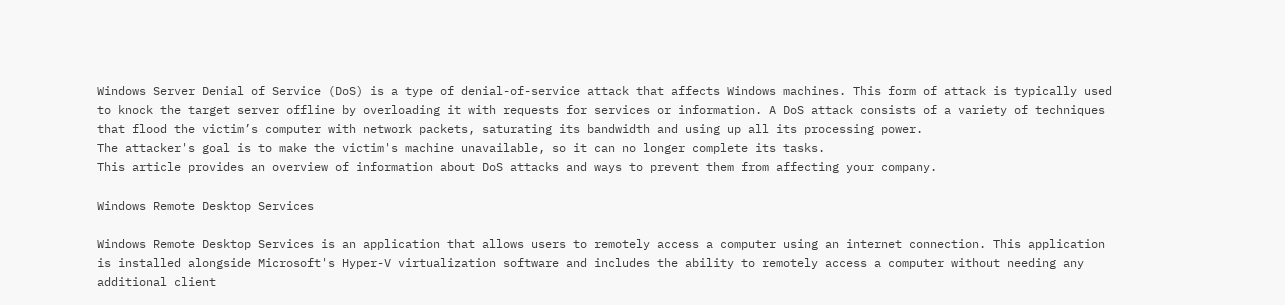Windows Server Denial of Service (DoS) is a type of denial-of-service attack that affects Windows machines. This form of attack is typically used to knock the target server offline by overloading it with requests for services or information. A DoS attack consists of a variety of techniques that flood the victim’s computer with network packets, saturating its bandwidth and using up all its processing power.
The attacker's goal is to make the victim's machine unavailable, so it can no longer complete its tasks.
This article provides an overview of information about DoS attacks and ways to prevent them from affecting your company.

Windows Remote Desktop Services

Windows Remote Desktop Services is an application that allows users to remotely access a computer using an internet connection. This application is installed alongside Microsoft's Hyper-V virtualization software and includes the ability to remotely access a computer without needing any additional client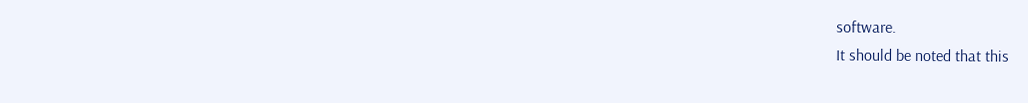software.
It should be noted that this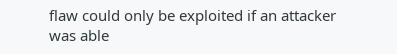flaw could only be exploited if an attacker was able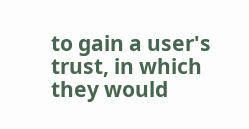to gain a user's trust, in which they would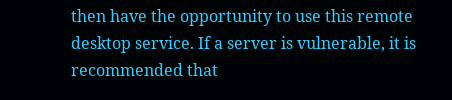then have the opportunity to use this remote desktop service. If a server is vulnerable, it is recommended that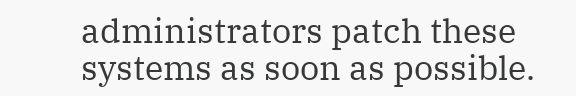administrators patch these systems as soon as possible.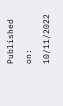Published on: 10/11/2022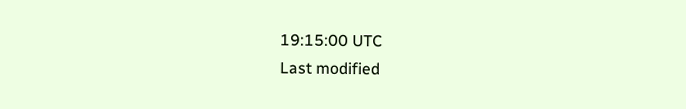19:15:00 UTC
Last modified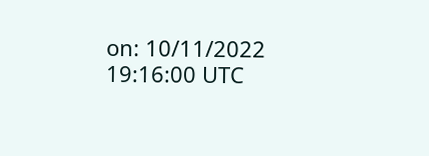on: 10/11/2022 19:16:00 UTC